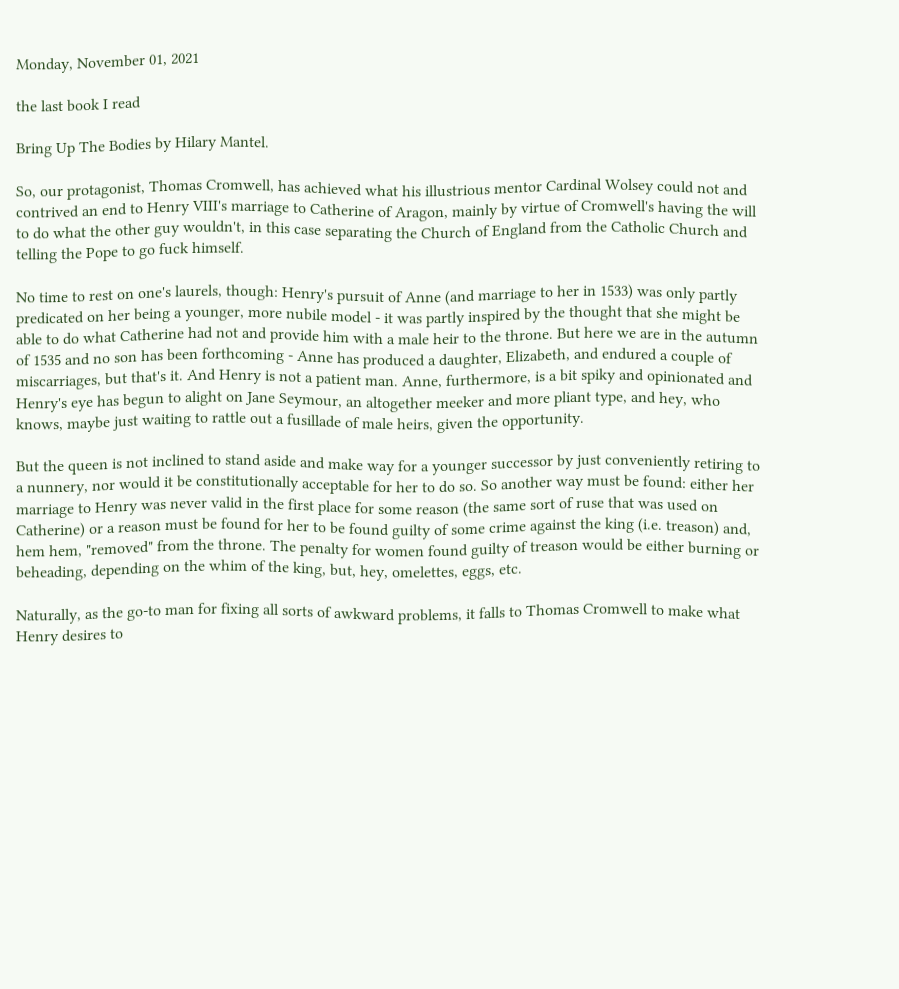Monday, November 01, 2021

the last book I read

Bring Up The Bodies by Hilary Mantel.

So, our protagonist, Thomas Cromwell, has achieved what his illustrious mentor Cardinal Wolsey could not and contrived an end to Henry VIII's marriage to Catherine of Aragon, mainly by virtue of Cromwell's having the will to do what the other guy wouldn't, in this case separating the Church of England from the Catholic Church and telling the Pope to go fuck himself.

No time to rest on one's laurels, though: Henry's pursuit of Anne (and marriage to her in 1533) was only partly predicated on her being a younger, more nubile model - it was partly inspired by the thought that she might be able to do what Catherine had not and provide him with a male heir to the throne. But here we are in the autumn of 1535 and no son has been forthcoming - Anne has produced a daughter, Elizabeth, and endured a couple of miscarriages, but that's it. And Henry is not a patient man. Anne, furthermore, is a bit spiky and opinionated and Henry's eye has begun to alight on Jane Seymour, an altogether meeker and more pliant type, and hey, who knows, maybe just waiting to rattle out a fusillade of male heirs, given the opportunity.

But the queen is not inclined to stand aside and make way for a younger successor by just conveniently retiring to a nunnery, nor would it be constitutionally acceptable for her to do so. So another way must be found: either her marriage to Henry was never valid in the first place for some reason (the same sort of ruse that was used on Catherine) or a reason must be found for her to be found guilty of some crime against the king (i.e. treason) and, hem hem, "removed" from the throne. The penalty for women found guilty of treason would be either burning or beheading, depending on the whim of the king, but, hey, omelettes, eggs, etc.

Naturally, as the go-to man for fixing all sorts of awkward problems, it falls to Thomas Cromwell to make what Henry desires to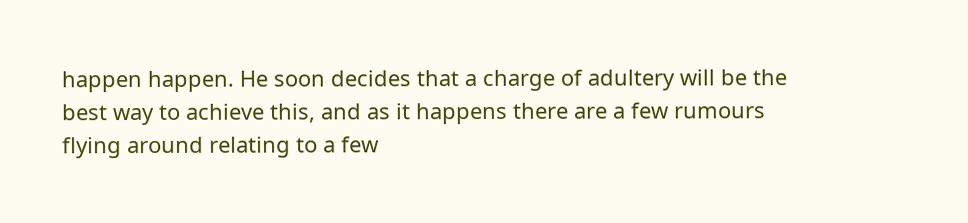happen happen. He soon decides that a charge of adultery will be the best way to achieve this, and as it happens there are a few rumours flying around relating to a few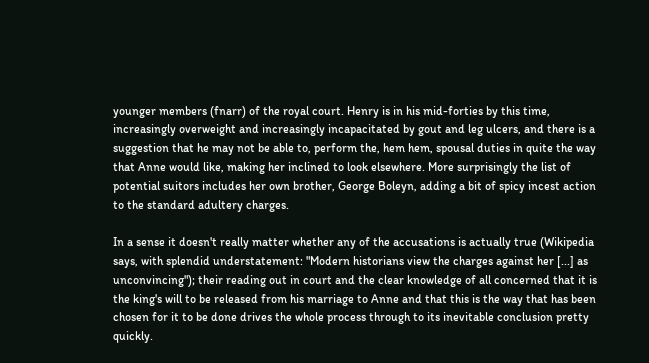younger members (fnarr) of the royal court. Henry is in his mid-forties by this time, increasingly overweight and increasingly incapacitated by gout and leg ulcers, and there is a suggestion that he may not be able to, perform the, hem hem, spousal duties in quite the way that Anne would like, making her inclined to look elsewhere. More surprisingly the list of potential suitors includes her own brother, George Boleyn, adding a bit of spicy incest action to the standard adultery charges.

In a sense it doesn't really matter whether any of the accusations is actually true (Wikipedia says, with splendid understatement: "Modern historians view the charges against her [...] as unconvincing"); their reading out in court and the clear knowledge of all concerned that it is the king's will to be released from his marriage to Anne and that this is the way that has been chosen for it to be done drives the whole process through to its inevitable conclusion pretty quickly.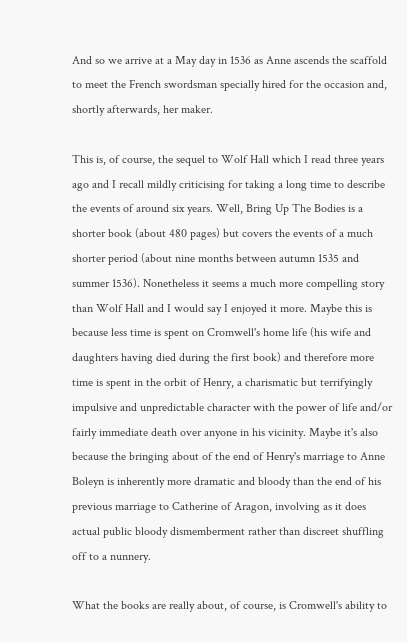And so we arrive at a May day in 1536 as Anne ascends the scaffold to meet the French swordsman specially hired for the occasion and, shortly afterwards, her maker.

This is, of course, the sequel to Wolf Hall which I read three years ago and I recall mildly criticising for taking a long time to describe the events of around six years. Well, Bring Up The Bodies is a shorter book (about 480 pages) but covers the events of a much shorter period (about nine months between autumn 1535 and summer 1536). Nonetheless it seems a much more compelling story than Wolf Hall and I would say I enjoyed it more. Maybe this is because less time is spent on Cromwell's home life (his wife and daughters having died during the first book) and therefore more time is spent in the orbit of Henry, a charismatic but terrifyingly impulsive and unpredictable character with the power of life and/or fairly immediate death over anyone in his vicinity. Maybe it's also because the bringing about of the end of Henry's marriage to Anne Boleyn is inherently more dramatic and bloody than the end of his previous marriage to Catherine of Aragon, involving as it does actual public bloody dismemberment rather than discreet shuffling off to a nunnery.

What the books are really about, of course, is Cromwell's ability to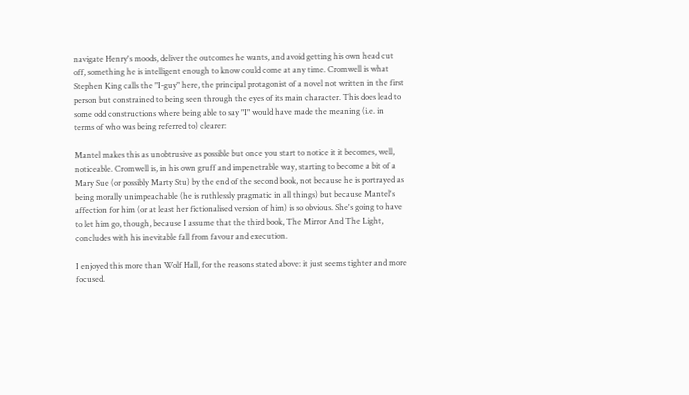navigate Henry's moods, deliver the outcomes he wants, and avoid getting his own head cut off, something he is intelligent enough to know could come at any time. Cromwell is what Stephen King calls the "I-guy" here, the principal protagonist of a novel not written in the first person but constrained to being seen through the eyes of its main character. This does lead to some odd constructions where being able to say "I" would have made the meaning (i.e. in terms of who was being referred to) clearer:

Mantel makes this as unobtrusive as possible but once you start to notice it it becomes, well, noticeable. Cromwell is, in his own gruff and impenetrable way, starting to become a bit of a Mary Sue (or possibly Marty Stu) by the end of the second book, not because he is portrayed as being morally unimpeachable (he is ruthlessly pragmatic in all things) but because Mantel's affection for him (or at least her fictionalised version of him) is so obvious. She's going to have to let him go, though, because I assume that the third book, The Mirror And The Light, concludes with his inevitable fall from favour and execution.

I enjoyed this more than Wolf Hall, for the reasons stated above: it just seems tighter and more focused.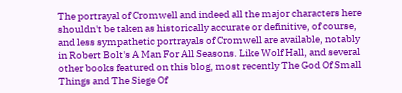The portrayal of Cromwell and indeed all the major characters here shouldn't be taken as historically accurate or definitive, of course, and less sympathetic portrayals of Cromwell are available, notably in Robert Bolt's A Man For All Seasons. Like Wolf Hall, and several other books featured on this blog, most recently The God Of Small Things and The Siege Of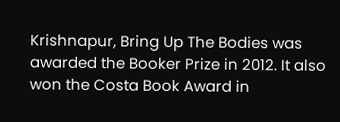Krishnapur, Bring Up The Bodies was awarded the Booker Prize in 2012. It also won the Costa Book Award in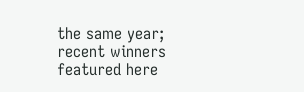the same year; recent winners featured here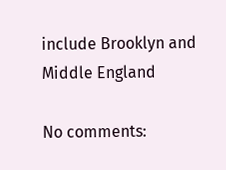include Brooklyn and Middle England

No comments: